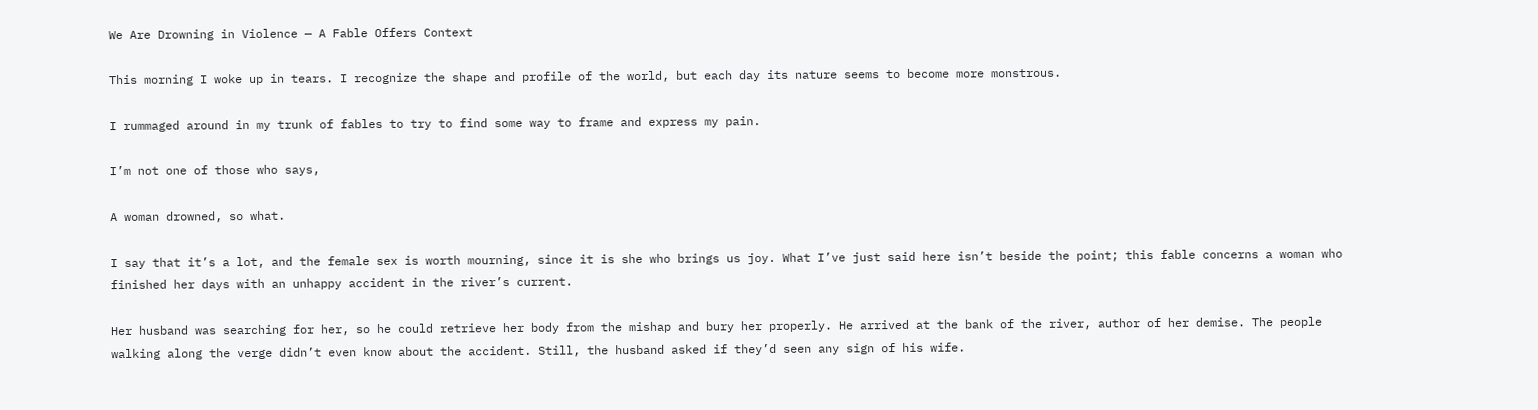We Are Drowning in Violence — A Fable Offers Context

This morning I woke up in tears. I recognize the shape and profile of the world, but each day its nature seems to become more monstrous.

I rummaged around in my trunk of fables to try to find some way to frame and express my pain.

I’m not one of those who says,

A woman drowned, so what.

I say that it’s a lot, and the female sex is worth mourning, since it is she who brings us joy. What I’ve just said here isn’t beside the point; this fable concerns a woman who finished her days with an unhappy accident in the river’s current.

Her husband was searching for her, so he could retrieve her body from the mishap and bury her properly. He arrived at the bank of the river, author of her demise. The people walking along the verge didn’t even know about the accident. Still, the husband asked if they’d seen any sign of his wife.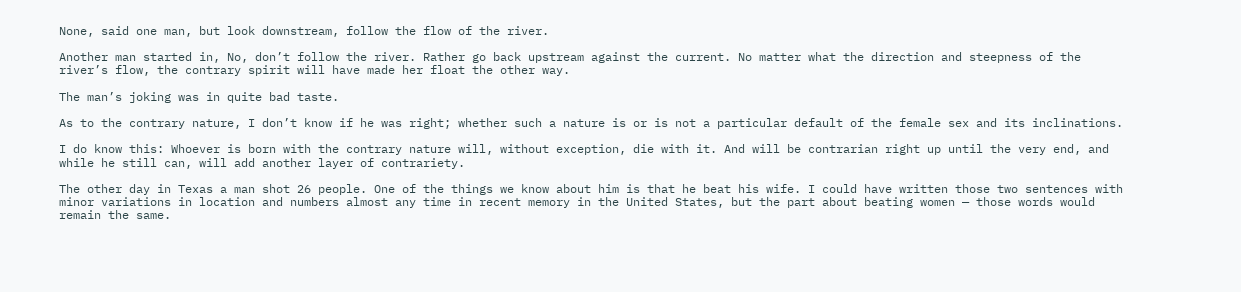None, said one man, but look downstream, follow the flow of the river.

Another man started in, No, don’t follow the river. Rather go back upstream against the current. No matter what the direction and steepness of the river’s flow, the contrary spirit will have made her float the other way.

The man’s joking was in quite bad taste.

As to the contrary nature, I don’t know if he was right; whether such a nature is or is not a particular default of the female sex and its inclinations.

I do know this: Whoever is born with the contrary nature will, without exception, die with it. And will be contrarian right up until the very end, and while he still can, will add another layer of contrariety.

The other day in Texas a man shot 26 people. One of the things we know about him is that he beat his wife. I could have written those two sentences with minor variations in location and numbers almost any time in recent memory in the United States, but the part about beating women — those words would remain the same.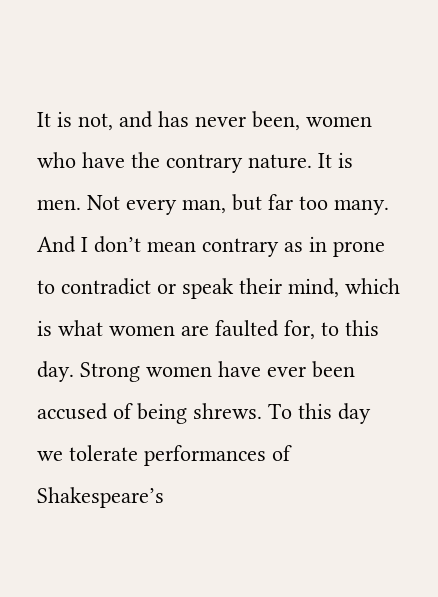It is not, and has never been, women who have the contrary nature. It is men. Not every man, but far too many. And I don’t mean contrary as in prone to contradict or speak their mind, which is what women are faulted for, to this day. Strong women have ever been accused of being shrews. To this day we tolerate performances of Shakespeare’s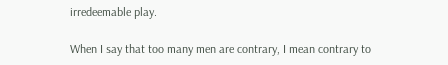irredeemable play.

When I say that too many men are contrary, I mean contrary to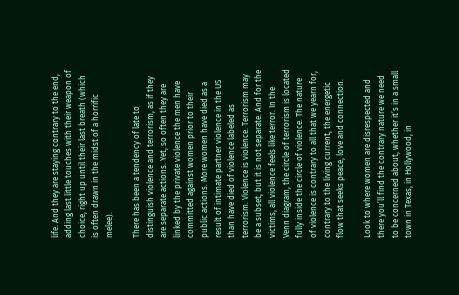life. And they are staying contrary to the end, adding last little touches with their weapon of choice, right up until their last breath (which is often drawn in the midst of a horrific melee).

There has been a tendency of late to distinguish violence and terrorism, as if they are separate actions. Yet, so often they are linked by the private violence the men have committed against women prior to their public actions. More women have died as a result of intimate partner violence in the US than have died of violence labeled as terrorism. Violence is violence. Terrorism may be a subset, but it is not separate. And for the victims, all violence feels like terror. In the Venn diagram, the circle of terrorism is located fully inside the circle of violence. The nature of violence is contrary to all that we yearn for, contrary to the living current, the energetic flow that seeks peace, love and connection.

Look to where women are disrespected and there you’ll find the contrary nature we need to be concerned about, whether it’s in a small town in Texas, in Hollywood, in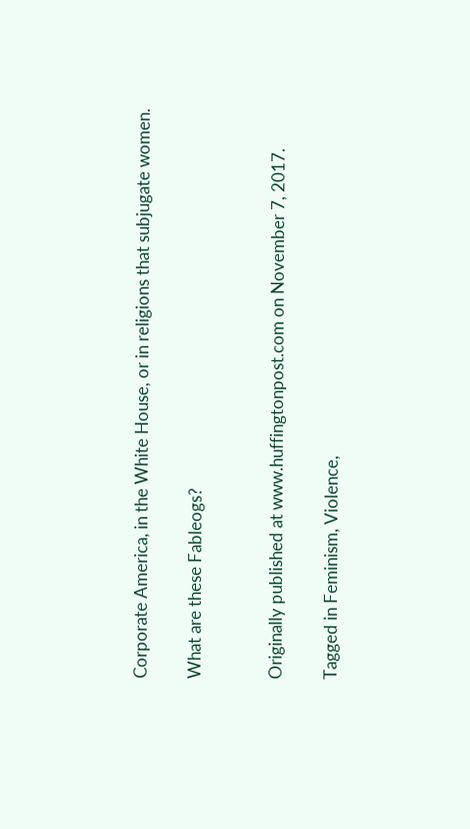Corporate America, in the White House, or in religions that subjugate women.

What are these Fableogs?


Originally published at www.huffingtonpost.com on November 7, 2017.

Tagged in Feminism, Violence,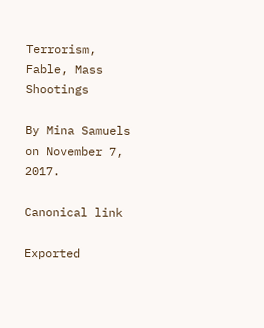Terrorism, Fable, Mass Shootings

By Mina Samuels on November 7, 2017.

Canonical link

Exported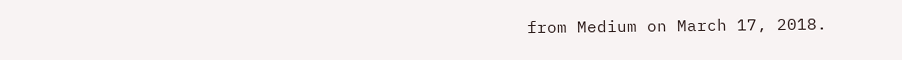from Medium on March 17, 2018.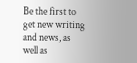Be the first to get new writing and news, as well as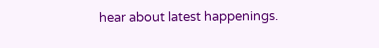hear about latest happenings.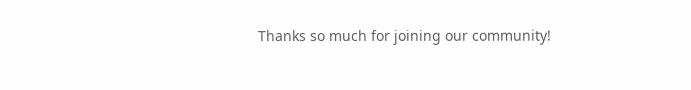Thanks so much for joining our community!